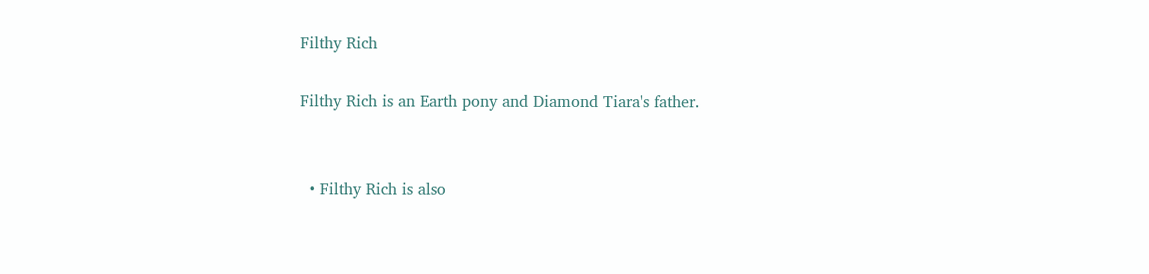Filthy Rich

Filthy Rich is an Earth pony and Diamond Tiara's father.


  • Filthy Rich is also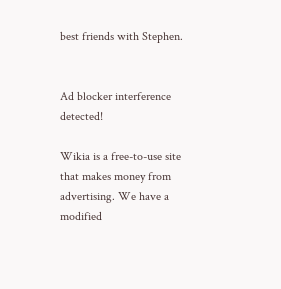best friends with Stephen.


Ad blocker interference detected!

Wikia is a free-to-use site that makes money from advertising. We have a modified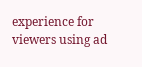experience for viewers using ad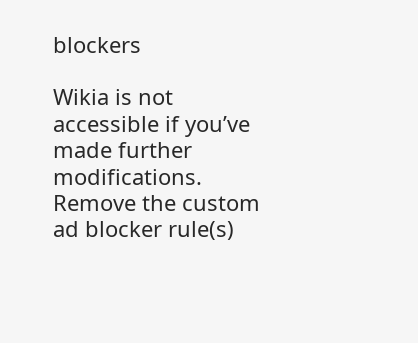blockers

Wikia is not accessible if you’ve made further modifications. Remove the custom ad blocker rule(s)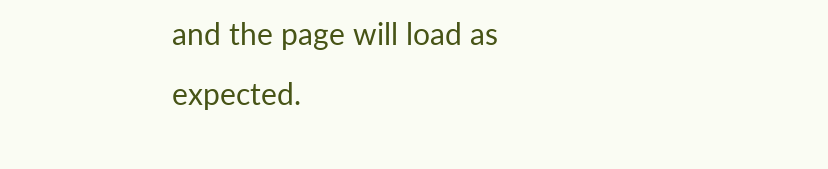and the page will load as expected.